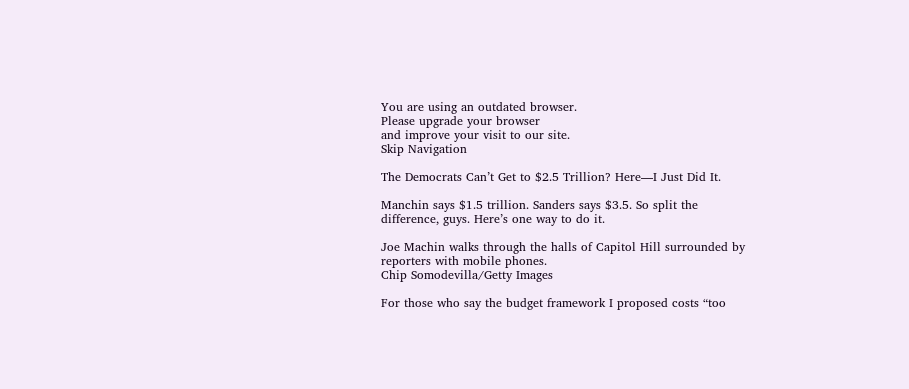You are using an outdated browser.
Please upgrade your browser
and improve your visit to our site.
Skip Navigation

The Democrats Can’t Get to $2.5 Trillion? Here—I Just Did It.

Manchin says $1.5 trillion. Sanders says $3.5. So split the difference, guys. Here’s one way to do it.

Joe Machin walks through the halls of Capitol Hill surrounded by reporters with mobile phones.
Chip Somodevilla/Getty Images

For those who say the budget framework I proposed costs “too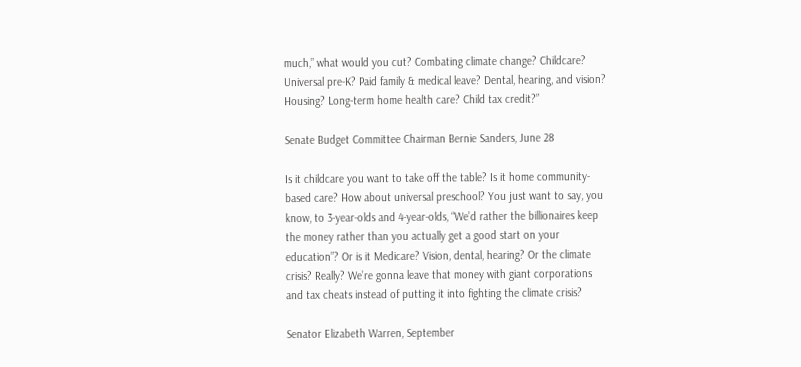much,” what would you cut? Combating climate change? Childcare? Universal pre-K? Paid family & medical leave? Dental, hearing, and vision? Housing? Long-term home health care? Child tax credit?”

Senate Budget Committee Chairman Bernie Sanders, June 28

Is it childcare you want to take off the table? Is it home community-based care? How about universal preschool? You just want to say, you know, to 3-year-olds and 4-year-olds, “We’d rather the billionaires keep the money rather than you actually get a good start on your education”? Or is it Medicare? Vision, dental, hearing? Or the climate crisis? Really? We’re gonna leave that money with giant corporations and tax cheats instead of putting it into fighting the climate crisis?

Senator Elizabeth Warren, September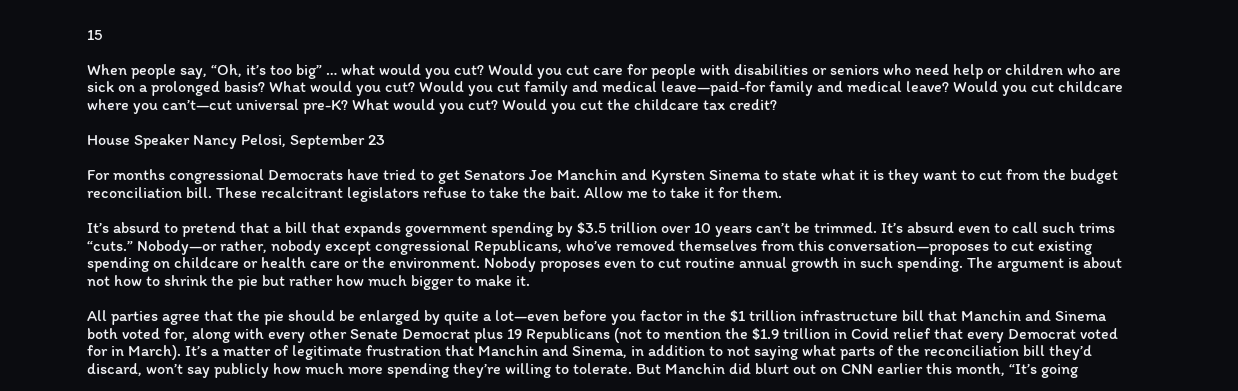15

When people say, “Oh, it’s too big” … what would you cut? Would you cut care for people with disabilities or seniors who need help or children who are sick on a prolonged basis? What would you cut? Would you cut family and medical leave—paid-for family and medical leave? Would you cut childcare where you can’t—cut universal pre-K? What would you cut? Would you cut the childcare tax credit?

House Speaker Nancy Pelosi, September 23

For months congressional Democrats have tried to get Senators Joe Manchin and Kyrsten Sinema to state what it is they want to cut from the budget reconciliation bill. These recalcitrant legislators refuse to take the bait. Allow me to take it for them.

It’s absurd to pretend that a bill that expands government spending by $3.5 trillion over 10 years can’t be trimmed. It’s absurd even to call such trims “cuts.” Nobody—or rather, nobody except congressional Republicans, who’ve removed themselves from this conversation—proposes to cut existing spending on childcare or health care or the environment. Nobody proposes even to cut routine annual growth in such spending. The argument is about not how to shrink the pie but rather how much bigger to make it.

All parties agree that the pie should be enlarged by quite a lot—even before you factor in the $1 trillion infrastructure bill that Manchin and Sinema both voted for, along with every other Senate Democrat plus 19 Republicans (not to mention the $1.9 trillion in Covid relief that every Democrat voted for in March). It’s a matter of legitimate frustration that Manchin and Sinema, in addition to not saying what parts of the reconciliation bill they’d discard, won’t say publicly how much more spending they’re willing to tolerate. But Manchin did blurt out on CNN earlier this month, “It’s going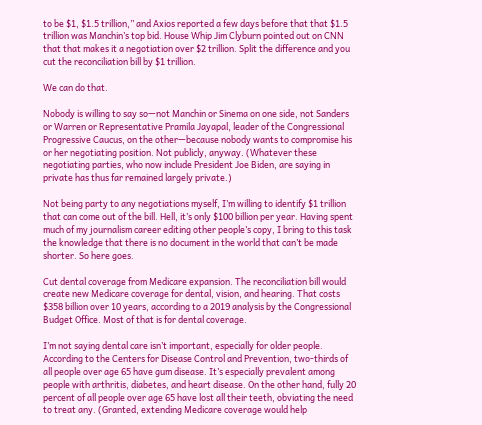to be $1, $1.5 trillion,” and Axios reported a few days before that that $1.5 trillion was Manchin’s top bid. House Whip Jim Clyburn pointed out on CNN that that makes it a negotiation over $2 trillion. Split the difference and you cut the reconciliation bill by $1 trillion.

We can do that.

Nobody is willing to say so—not Manchin or Sinema on one side, not Sanders or Warren or Representative Pramila Jayapal, leader of the Congressional Progressive Caucus, on the other—because nobody wants to compromise his or her negotiating position. Not publicly, anyway. (Whatever these negotiating parties, who now include President Joe Biden, are saying in private has thus far remained largely private.)

Not being party to any negotiations myself, I’m willing to identify $1 trillion that can come out of the bill. Hell, it’s only $100 billion per year. Having spent much of my journalism career editing other people’s copy, I bring to this task the knowledge that there is no document in the world that can’t be made shorter. So here goes.

Cut dental coverage from Medicare expansion. The reconciliation bill would create new Medicare coverage for dental, vision, and hearing. That costs $358 billion over 10 years, according to a 2019 analysis by the Congressional Budget Office. Most of that is for dental coverage.

I’m not saying dental care isn’t important, especially for older people. According to the Centers for Disease Control and Prevention, two-thirds of all people over age 65 have gum disease. It’s especially prevalent among people with arthritis, diabetes, and heart disease. On the other hand, fully 20 percent of all people over age 65 have lost all their teeth, obviating the need to treat any. (Granted, extending Medicare coverage would help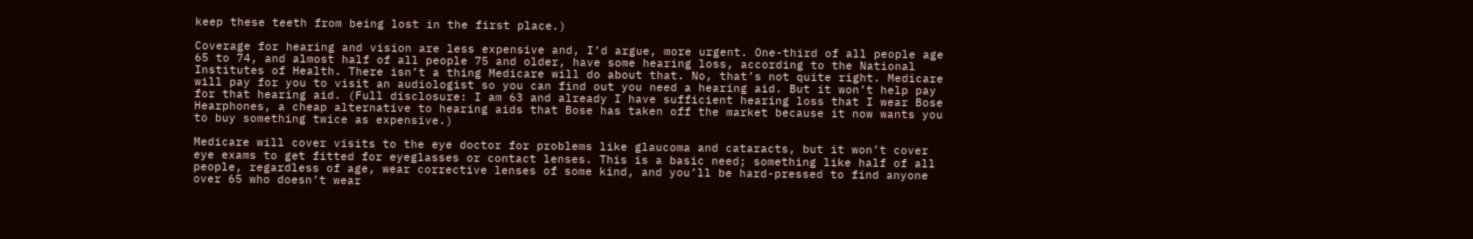keep these teeth from being lost in the first place.)

Coverage for hearing and vision are less expensive and, I’d argue, more urgent. One-third of all people age 65 to 74, and almost half of all people 75 and older, have some hearing loss, according to the National Institutes of Health. There isn’t a thing Medicare will do about that. No, that’s not quite right. Medicare will pay for you to visit an audiologist so you can find out you need a hearing aid. But it won’t help pay for that hearing aid. (Full disclosure: I am 63 and already I have sufficient hearing loss that I wear Bose Hearphones, a cheap alternative to hearing aids that Bose has taken off the market because it now wants you to buy something twice as expensive.)

Medicare will cover visits to the eye doctor for problems like glaucoma and cataracts, but it won’t cover eye exams to get fitted for eyeglasses or contact lenses. This is a basic need; something like half of all people, regardless of age, wear corrective lenses of some kind, and you’ll be hard-pressed to find anyone over 65 who doesn’t wear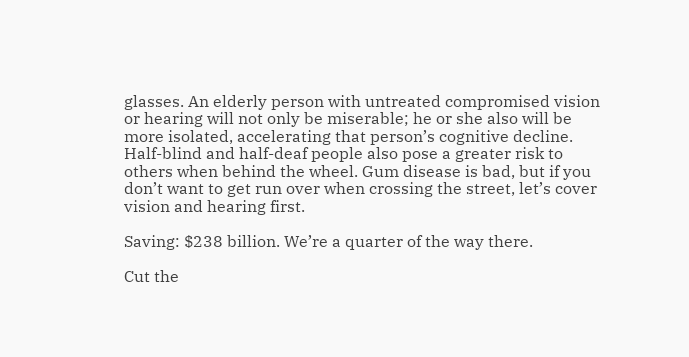glasses. An elderly person with untreated compromised vision or hearing will not only be miserable; he or she also will be more isolated, accelerating that person’s cognitive decline. Half-blind and half-deaf people also pose a greater risk to others when behind the wheel. Gum disease is bad, but if you don’t want to get run over when crossing the street, let’s cover vision and hearing first.

Saving: $238 billion. We’re a quarter of the way there.

Cut the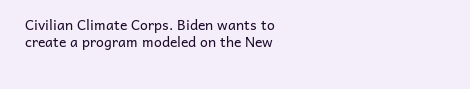Civilian Climate Corps. Biden wants to create a program modeled on the New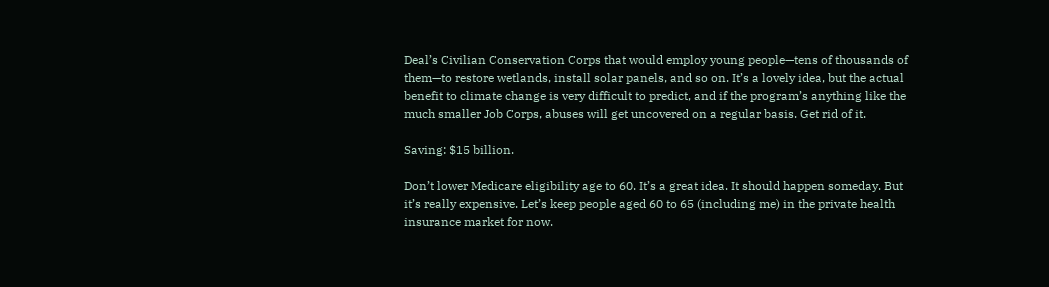Deal’s Civilian Conservation Corps that would employ young people—tens of thousands of them—to restore wetlands, install solar panels, and so on. It’s a lovely idea, but the actual benefit to climate change is very difficult to predict, and if the program’s anything like the much smaller Job Corps, abuses will get uncovered on a regular basis. Get rid of it.

Saving: $15 billion.

Don’t lower Medicare eligibility age to 60. It’s a great idea. It should happen someday. But it’s really expensive. Let’s keep people aged 60 to 65 (including me) in the private health insurance market for now.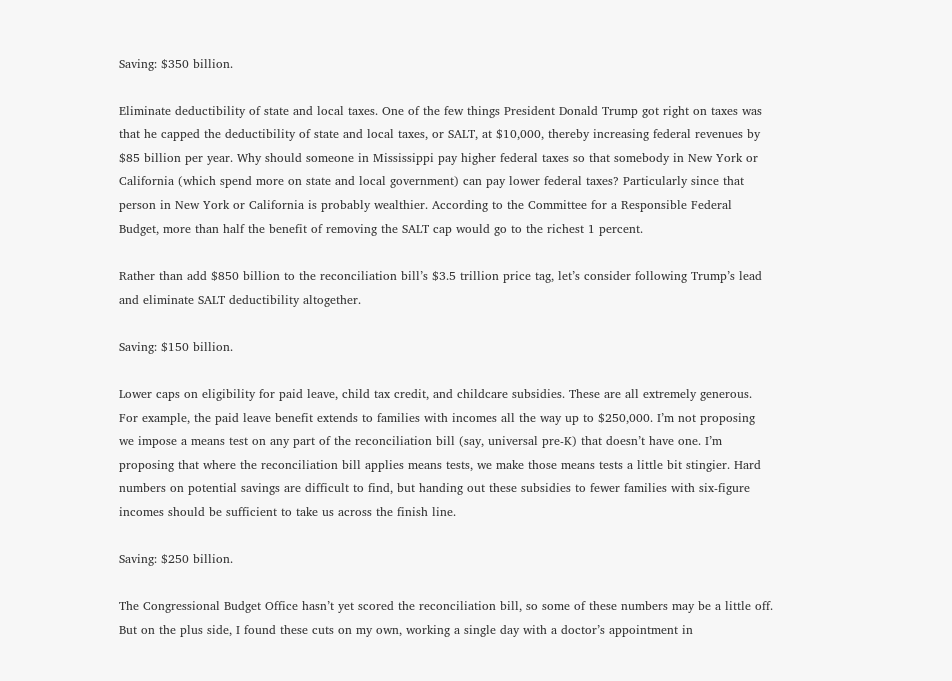Saving: $350 billion.

Eliminate deductibility of state and local taxes. One of the few things President Donald Trump got right on taxes was that he capped the deductibility of state and local taxes, or SALT, at $10,000, thereby increasing federal revenues by $85 billion per year. Why should someone in Mississippi pay higher federal taxes so that somebody in New York or California (which spend more on state and local government) can pay lower federal taxes? Particularly since that person in New York or California is probably wealthier. According to the Committee for a Responsible Federal Budget, more than half the benefit of removing the SALT cap would go to the richest 1 percent.

Rather than add $850 billion to the reconciliation bill’s $3.5 trillion price tag, let’s consider following Trump’s lead and eliminate SALT deductibility altogether.

Saving: $150 billion.

Lower caps on eligibility for paid leave, child tax credit, and childcare subsidies. These are all extremely generous. For example, the paid leave benefit extends to families with incomes all the way up to $250,000. I’m not proposing we impose a means test on any part of the reconciliation bill (say, universal pre-K) that doesn’t have one. I’m proposing that where the reconciliation bill applies means tests, we make those means tests a little bit stingier. Hard numbers on potential savings are difficult to find, but handing out these subsidies to fewer families with six-figure incomes should be sufficient to take us across the finish line.

Saving: $250 billion.

The Congressional Budget Office hasn’t yet scored the reconciliation bill, so some of these numbers may be a little off. But on the plus side, I found these cuts on my own, working a single day with a doctor’s appointment in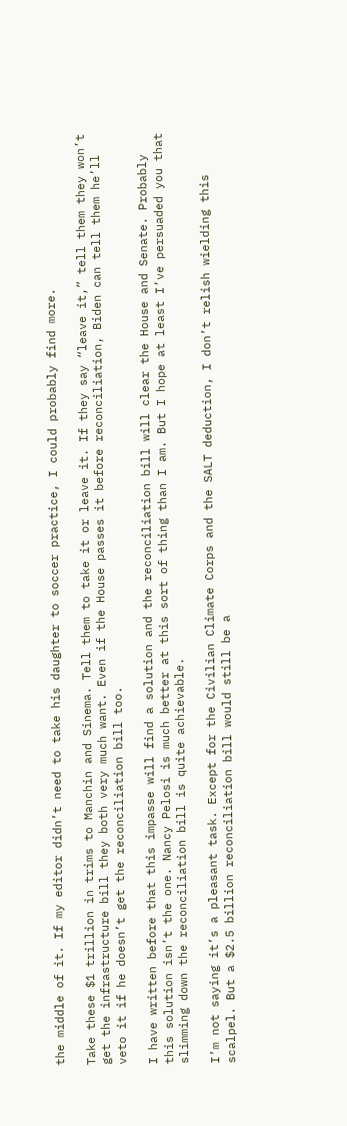the middle of it. If my editor didn’t need to take his daughter to soccer practice, I could probably find more.

Take these $1 trillion in trims to Manchin and Sinema. Tell them to take it or leave it. If they say “leave it,” tell them they won’t get the infrastructure bill they both very much want. Even if the House passes it before reconciliation, Biden can tell them he’ll veto it if he doesn’t get the reconciliation bill too.

I have written before that this impasse will find a solution and the reconciliation bill will clear the House and Senate. Probably this solution isn’t the one. Nancy Pelosi is much better at this sort of thing than I am. But I hope at least I’ve persuaded you that slimming down the reconciliation bill is quite achievable.

I’m not saying it’s a pleasant task. Except for the Civilian Climate Corps and the SALT deduction, I don’t relish wielding this scalpel. But a $2.5 billion reconciliation bill would still be a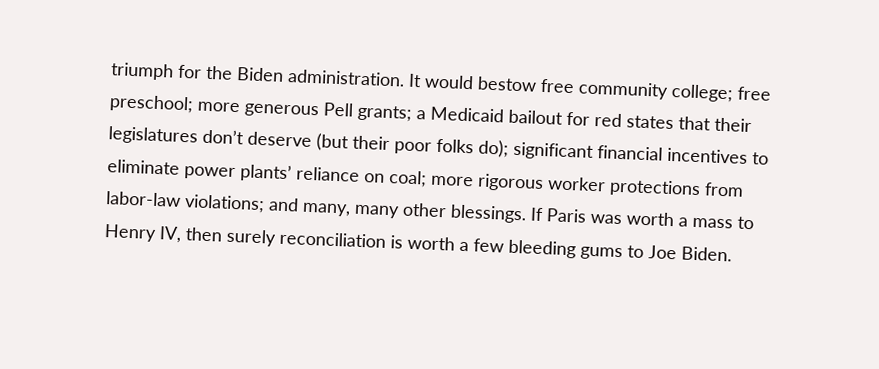triumph for the Biden administration. It would bestow free community college; free preschool; more generous Pell grants; a Medicaid bailout for red states that their legislatures don’t deserve (but their poor folks do); significant financial incentives to eliminate power plants’ reliance on coal; more rigorous worker protections from labor-law violations; and many, many other blessings. If Paris was worth a mass to Henry IV, then surely reconciliation is worth a few bleeding gums to Joe Biden.